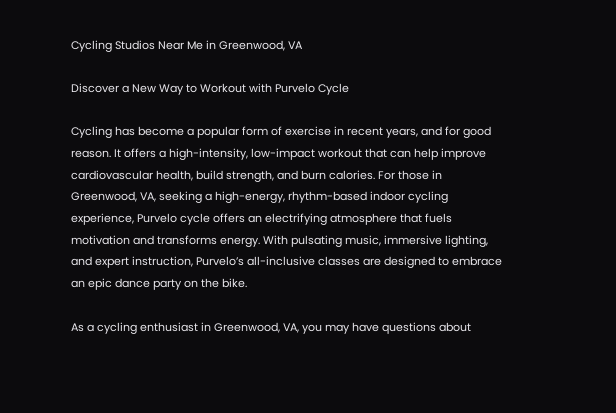Cycling Studios Near Me in Greenwood, VA

Discover a New Way to Workout with Purvelo Cycle

Cycling has become a popular form of exercise in recent years, and for good reason. It offers a high-intensity, low-impact workout that can help improve cardiovascular health, build strength, and burn calories. For those in Greenwood, VA, seeking a high-energy, rhythm-based indoor cycling experience, Purvelo cycle offers an electrifying atmosphere that fuels motivation and transforms energy. With pulsating music, immersive lighting, and expert instruction, Purvelo’s all-inclusive classes are designed to embrace an epic dance party on the bike.

As a cycling enthusiast in Greenwood, VA, you may have questions about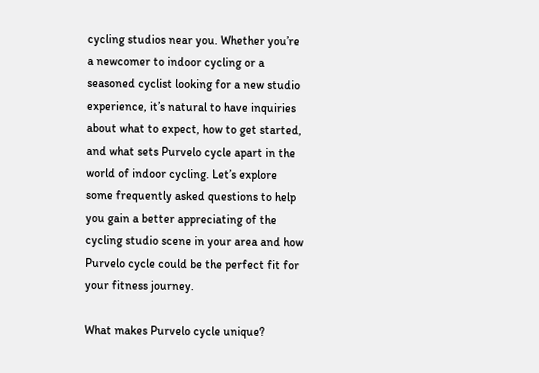cycling studios near you. Whether you’re a newcomer to indoor cycling or a seasoned cyclist looking for a new studio experience, it’s natural to have inquiries about what to expect, how to get started, and what sets Purvelo cycle apart in the world of indoor cycling. Let’s explore some frequently asked questions to help you gain a better appreciating of the cycling studio scene in your area and how Purvelo cycle could be the perfect fit for your fitness journey.

What makes Purvelo cycle unique?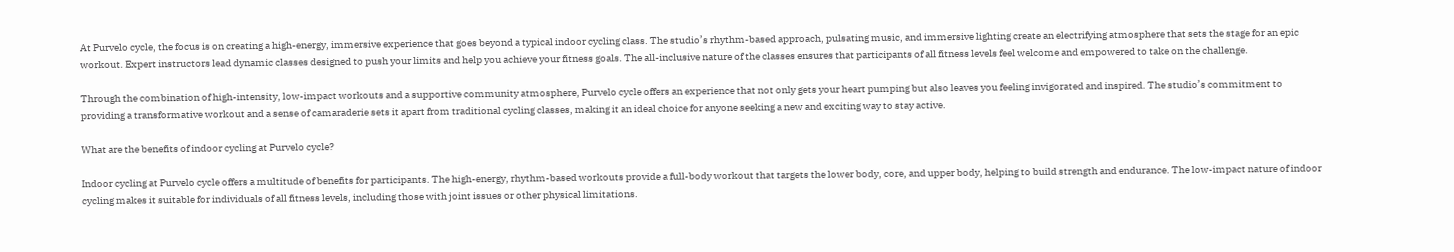At Purvelo cycle, the focus is on creating a high-energy, immersive experience that goes beyond a typical indoor cycling class. The studio’s rhythm-based approach, pulsating music, and immersive lighting create an electrifying atmosphere that sets the stage for an epic workout. Expert instructors lead dynamic classes designed to push your limits and help you achieve your fitness goals. The all-inclusive nature of the classes ensures that participants of all fitness levels feel welcome and empowered to take on the challenge.

Through the combination of high-intensity, low-impact workouts and a supportive community atmosphere, Purvelo cycle offers an experience that not only gets your heart pumping but also leaves you feeling invigorated and inspired. The studio’s commitment to providing a transformative workout and a sense of camaraderie sets it apart from traditional cycling classes, making it an ideal choice for anyone seeking a new and exciting way to stay active.

What are the benefits of indoor cycling at Purvelo cycle?

Indoor cycling at Purvelo cycle offers a multitude of benefits for participants. The high-energy, rhythm-based workouts provide a full-body workout that targets the lower body, core, and upper body, helping to build strength and endurance. The low-impact nature of indoor cycling makes it suitable for individuals of all fitness levels, including those with joint issues or other physical limitations.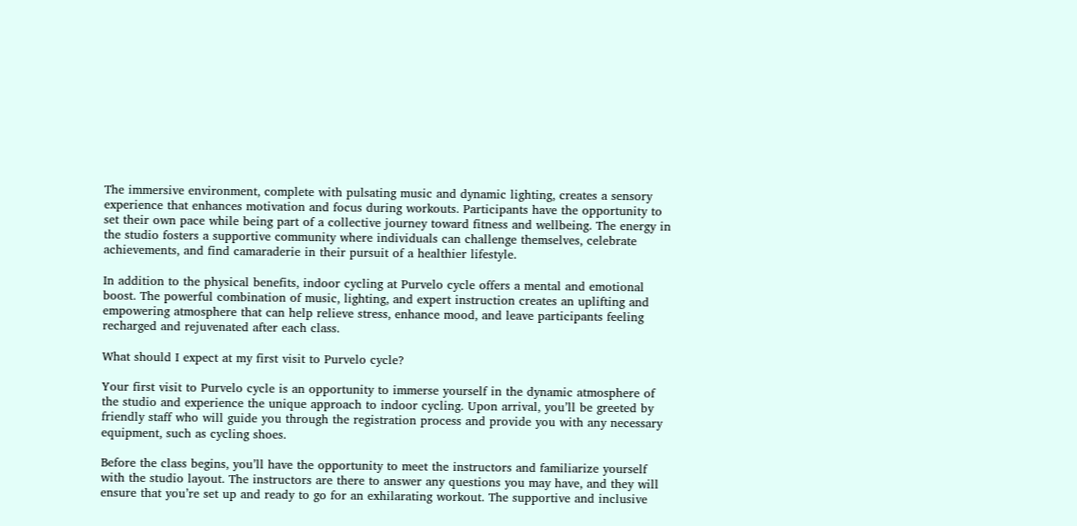The immersive environment, complete with pulsating music and dynamic lighting, creates a sensory experience that enhances motivation and focus during workouts. Participants have the opportunity to set their own pace while being part of a collective journey toward fitness and wellbeing. The energy in the studio fosters a supportive community where individuals can challenge themselves, celebrate achievements, and find camaraderie in their pursuit of a healthier lifestyle.

In addition to the physical benefits, indoor cycling at Purvelo cycle offers a mental and emotional boost. The powerful combination of music, lighting, and expert instruction creates an uplifting and empowering atmosphere that can help relieve stress, enhance mood, and leave participants feeling recharged and rejuvenated after each class.

What should I expect at my first visit to Purvelo cycle?

Your first visit to Purvelo cycle is an opportunity to immerse yourself in the dynamic atmosphere of the studio and experience the unique approach to indoor cycling. Upon arrival, you’ll be greeted by friendly staff who will guide you through the registration process and provide you with any necessary equipment, such as cycling shoes.

Before the class begins, you’ll have the opportunity to meet the instructors and familiarize yourself with the studio layout. The instructors are there to answer any questions you may have, and they will ensure that you’re set up and ready to go for an exhilarating workout. The supportive and inclusive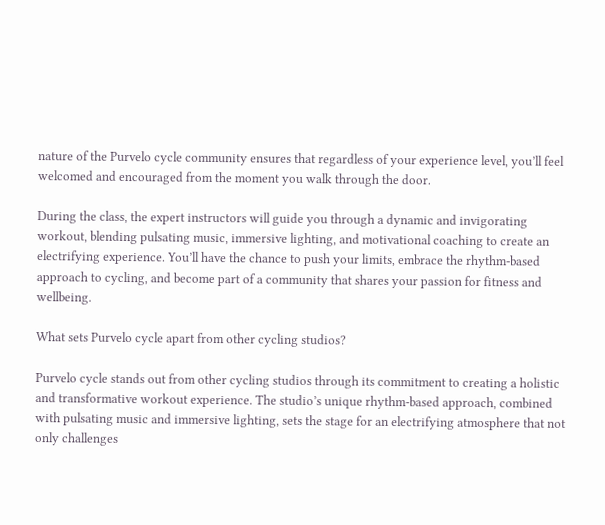nature of the Purvelo cycle community ensures that regardless of your experience level, you’ll feel welcomed and encouraged from the moment you walk through the door.

During the class, the expert instructors will guide you through a dynamic and invigorating workout, blending pulsating music, immersive lighting, and motivational coaching to create an electrifying experience. You’ll have the chance to push your limits, embrace the rhythm-based approach to cycling, and become part of a community that shares your passion for fitness and wellbeing.

What sets Purvelo cycle apart from other cycling studios?

Purvelo cycle stands out from other cycling studios through its commitment to creating a holistic and transformative workout experience. The studio’s unique rhythm-based approach, combined with pulsating music and immersive lighting, sets the stage for an electrifying atmosphere that not only challenges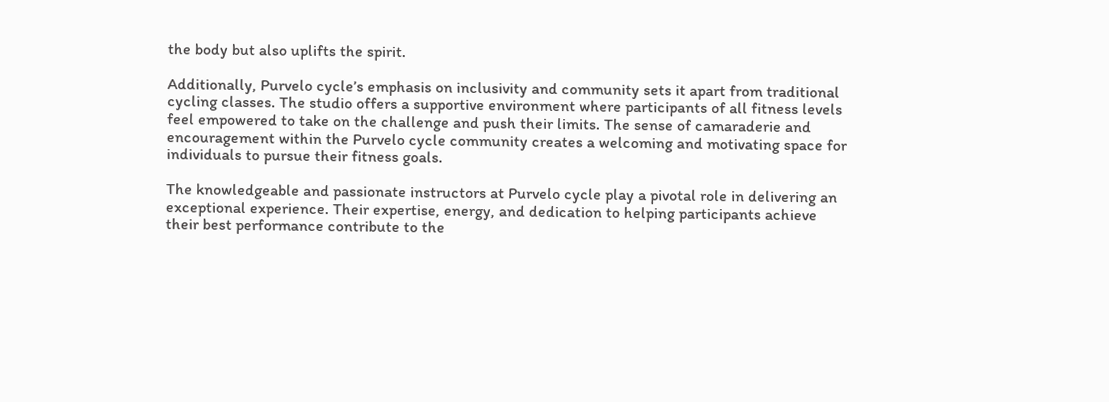the body but also uplifts the spirit.

Additionally, Purvelo cycle’s emphasis on inclusivity and community sets it apart from traditional cycling classes. The studio offers a supportive environment where participants of all fitness levels feel empowered to take on the challenge and push their limits. The sense of camaraderie and encouragement within the Purvelo cycle community creates a welcoming and motivating space for individuals to pursue their fitness goals.

The knowledgeable and passionate instructors at Purvelo cycle play a pivotal role in delivering an exceptional experience. Their expertise, energy, and dedication to helping participants achieve their best performance contribute to the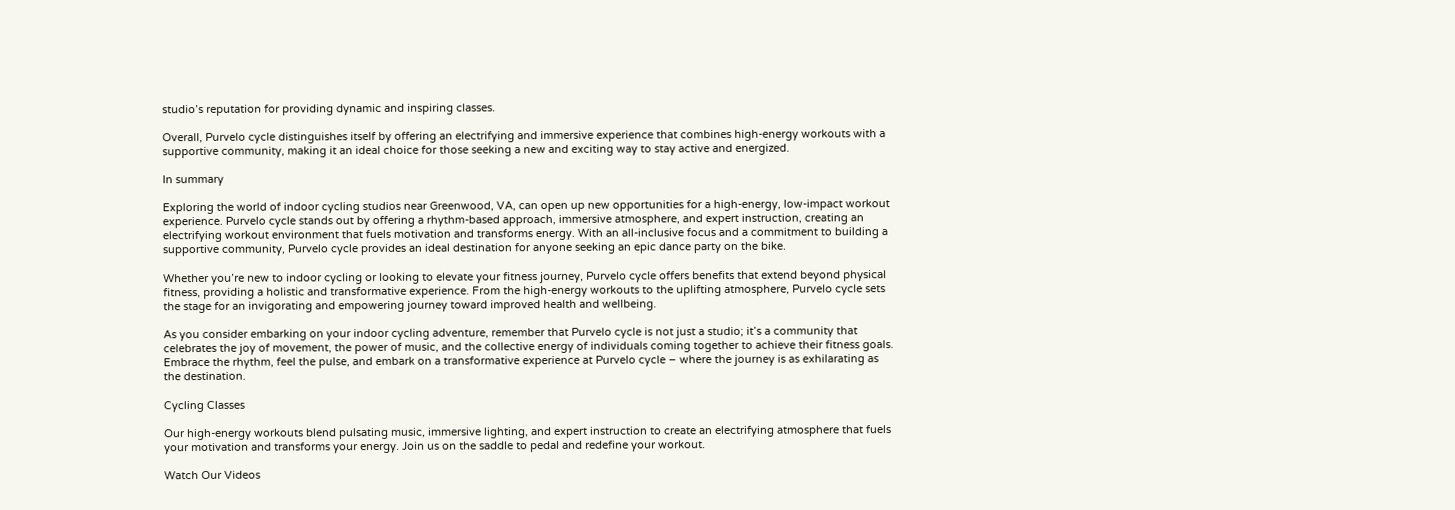studio’s reputation for providing dynamic and inspiring classes.

Overall, Purvelo cycle distinguishes itself by offering an electrifying and immersive experience that combines high-energy workouts with a supportive community, making it an ideal choice for those seeking a new and exciting way to stay active and energized.

In summary

Exploring the world of indoor cycling studios near Greenwood, VA, can open up new opportunities for a high-energy, low-impact workout experience. Purvelo cycle stands out by offering a rhythm-based approach, immersive atmosphere, and expert instruction, creating an electrifying workout environment that fuels motivation and transforms energy. With an all-inclusive focus and a commitment to building a supportive community, Purvelo cycle provides an ideal destination for anyone seeking an epic dance party on the bike.

Whether you’re new to indoor cycling or looking to elevate your fitness journey, Purvelo cycle offers benefits that extend beyond physical fitness, providing a holistic and transformative experience. From the high-energy workouts to the uplifting atmosphere, Purvelo cycle sets the stage for an invigorating and empowering journey toward improved health and wellbeing.

As you consider embarking on your indoor cycling adventure, remember that Purvelo cycle is not just a studio; it’s a community that celebrates the joy of movement, the power of music, and the collective energy of individuals coming together to achieve their fitness goals. Embrace the rhythm, feel the pulse, and embark on a transformative experience at Purvelo cycle – where the journey is as exhilarating as the destination.

Cycling Classes

Our high-energy workouts blend pulsating music, immersive lighting, and expert instruction to create an electrifying atmosphere that fuels your motivation and transforms your energy. Join us on the saddle to pedal and redefine your workout.

Watch Our Videos